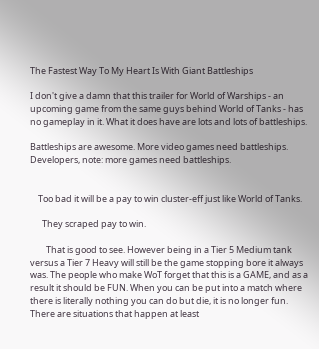The Fastest Way To My Heart Is With Giant Battleships

I don't give a damn that this trailer for World of Warships - an upcoming game from the same guys behind World of Tanks - has no gameplay in it. What it does have are lots and lots of battleships.

Battleships are awesome. More video games need battleships. Developers, note: more games need battleships.


    Too bad it will be a pay to win cluster-eff just like World of Tanks.

      They scraped pay to win.

        That is good to see. However being in a Tier 5 Medium tank versus a Tier 7 Heavy will still be the game stopping bore it always was. The people who make WoT forget that this is a GAME, and as a result it should be FUN. When you can be put into a match where there is literally nothing you can do but die, it is no longer fun. There are situations that happen at least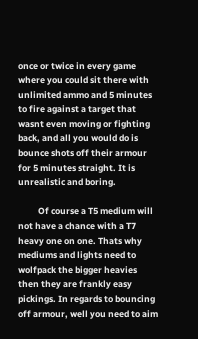once or twice in every game where you could sit there with unlimited ammo and 5 minutes to fire against a target that wasnt even moving or fighting back, and all you would do is bounce shots off their armour for 5 minutes straight. It is unrealistic and boring.

          Of course a T5 medium will not have a chance with a T7 heavy one on one. Thats why mediums and lights need to wolfpack the bigger heavies then they are frankly easy pickings. In regards to bouncing off armour, well you need to aim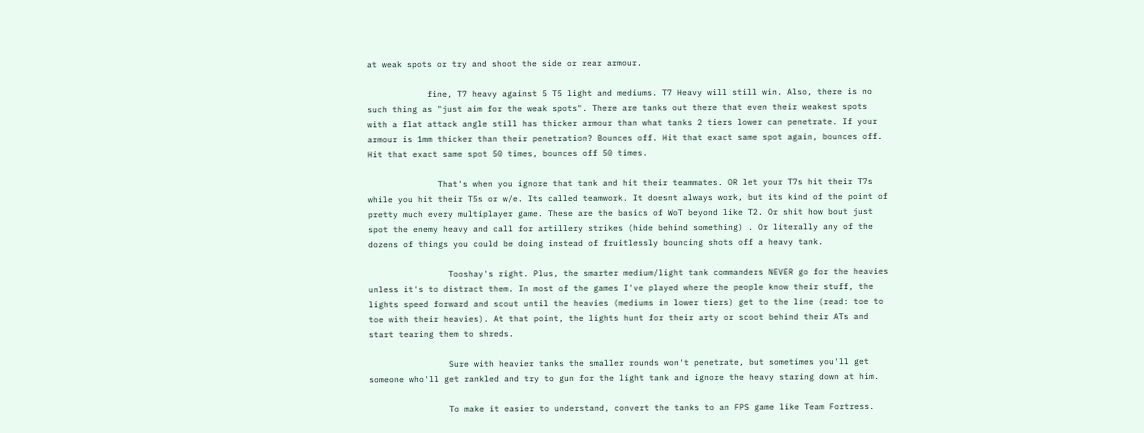at weak spots or try and shoot the side or rear armour.

            fine, T7 heavy against 5 T5 light and mediums. T7 Heavy will still win. Also, there is no such thing as "just aim for the weak spots". There are tanks out there that even their weakest spots with a flat attack angle still has thicker armour than what tanks 2 tiers lower can penetrate. If your armour is 1mm thicker than their penetration? Bounces off. Hit that exact same spot again, bounces off. Hit that exact same spot 50 times, bounces off 50 times.

              That's when you ignore that tank and hit their teammates. OR let your T7s hit their T7s while you hit their T5s or w/e. Its called teamwork. It doesnt always work, but its kind of the point of pretty much every multiplayer game. These are the basics of WoT beyond like T2. Or shit how bout just spot the enemy heavy and call for artillery strikes (hide behind something) . Or literally any of the dozens of things you could be doing instead of fruitlessly bouncing shots off a heavy tank.

                Tooshay's right. Plus, the smarter medium/light tank commanders NEVER go for the heavies unless it's to distract them. In most of the games I've played where the people know their stuff, the lights speed forward and scout until the heavies (mediums in lower tiers) get to the line (read: toe to toe with their heavies). At that point, the lights hunt for their arty or scoot behind their ATs and start tearing them to shreds.

                Sure with heavier tanks the smaller rounds won't penetrate, but sometimes you'll get someone who'll get rankled and try to gun for the light tank and ignore the heavy staring down at him.

                To make it easier to understand, convert the tanks to an FPS game like Team Fortress.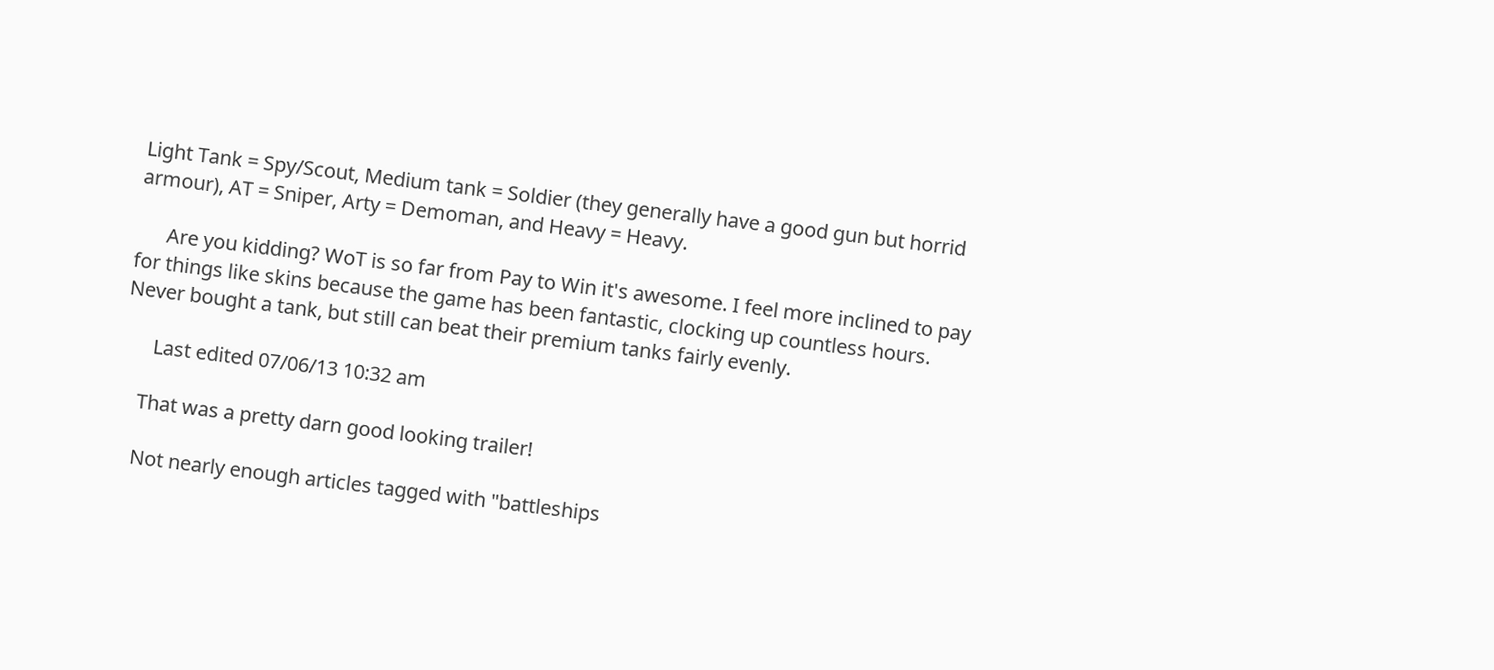Light Tank = Spy/Scout, Medium tank = Soldier (they generally have a good gun but horrid armour), AT = Sniper, Arty = Demoman, and Heavy = Heavy.

      Are you kidding? WoT is so far from Pay to Win it's awesome. I feel more inclined to pay for things like skins because the game has been fantastic, clocking up countless hours. Never bought a tank, but still can beat their premium tanks fairly evenly.

      Last edited 07/06/13 10:32 am

    That was a pretty darn good looking trailer!

    Not nearly enough articles tagged with "battleships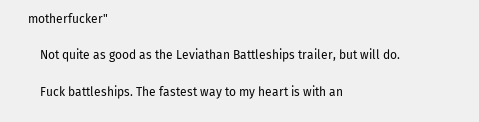motherfucker"

    Not quite as good as the Leviathan Battleships trailer, but will do.

    Fuck battleships. The fastest way to my heart is with an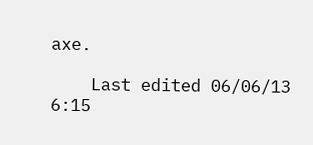axe.

    Last edited 06/06/13 6:15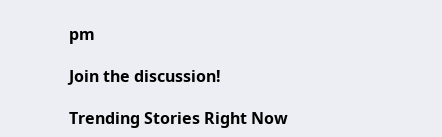pm

Join the discussion!

Trending Stories Right Now